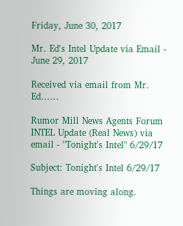Friday, June 30, 2017

Mr. Ed's Intel Update via Email - June 29, 2017

Received via email from Mr. Ed......

Rumor Mill News Agents Forum
INTEL Update (Real News) via email - "Tonight's Intel" 6/29/17

Subject: Tonight's Intel 6/29/17

Things are moving along.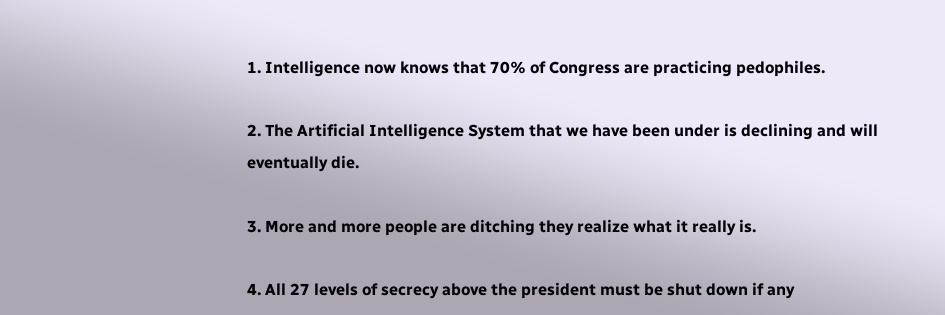1. Intelligence now knows that 70% of Congress are practicing pedophiles.

2. The Artificial Intelligence System that we have been under is declining and will eventually die.

3. More and more people are ditching they realize what it really is.

4. All 27 levels of secrecy above the president must be shut down if any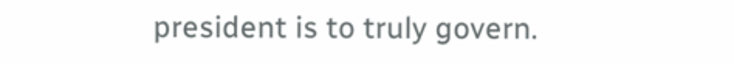president is to truly govern.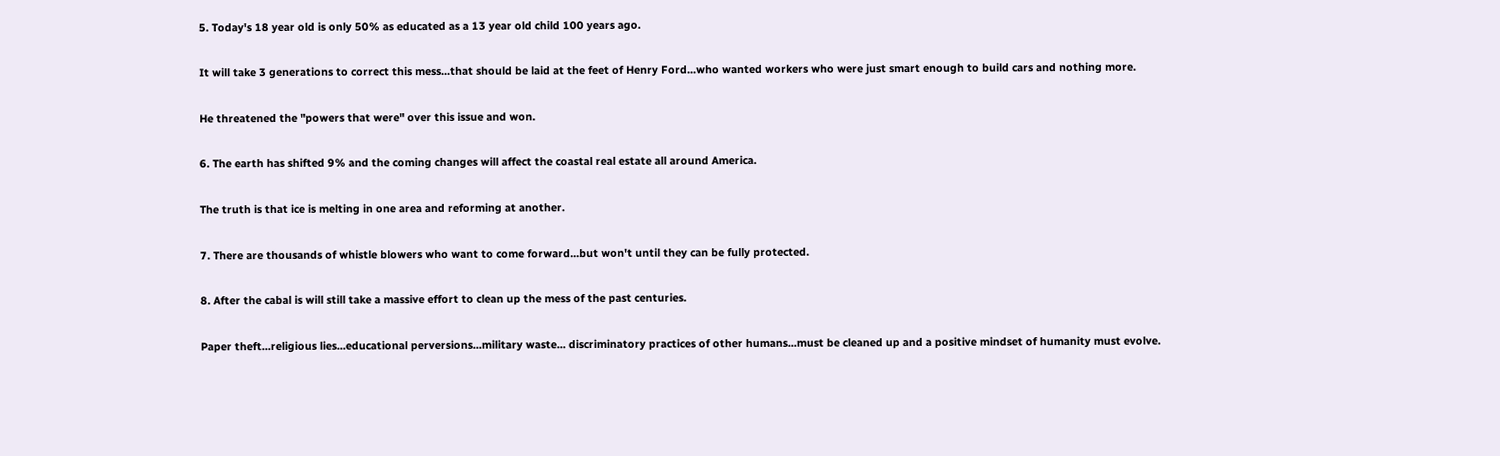5. Today's 18 year old is only 50% as educated as a 13 year old child 100 years ago.

It will take 3 generations to correct this mess...that should be laid at the feet of Henry Ford...who wanted workers who were just smart enough to build cars and nothing more.

He threatened the "powers that were" over this issue and won.

6. The earth has shifted 9% and the coming changes will affect the coastal real estate all around America.

The truth is that ice is melting in one area and reforming at another.

7. There are thousands of whistle blowers who want to come forward...but won't until they can be fully protected.

8. After the cabal is will still take a massive effort to clean up the mess of the past centuries.

Paper theft...religious lies...educational perversions...military waste... discriminatory practices of other humans...must be cleaned up and a positive mindset of humanity must evolve.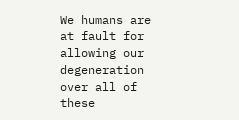We humans are at fault for allowing our degeneration over all of these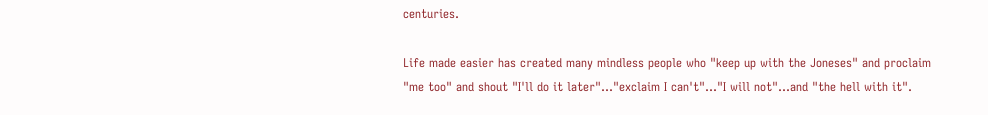centuries.

Life made easier has created many mindless people who "keep up with the Joneses" and proclaim "me too" and shout "I'll do it later"..."exclaim I can't"..."I will not"...and "the hell with it".